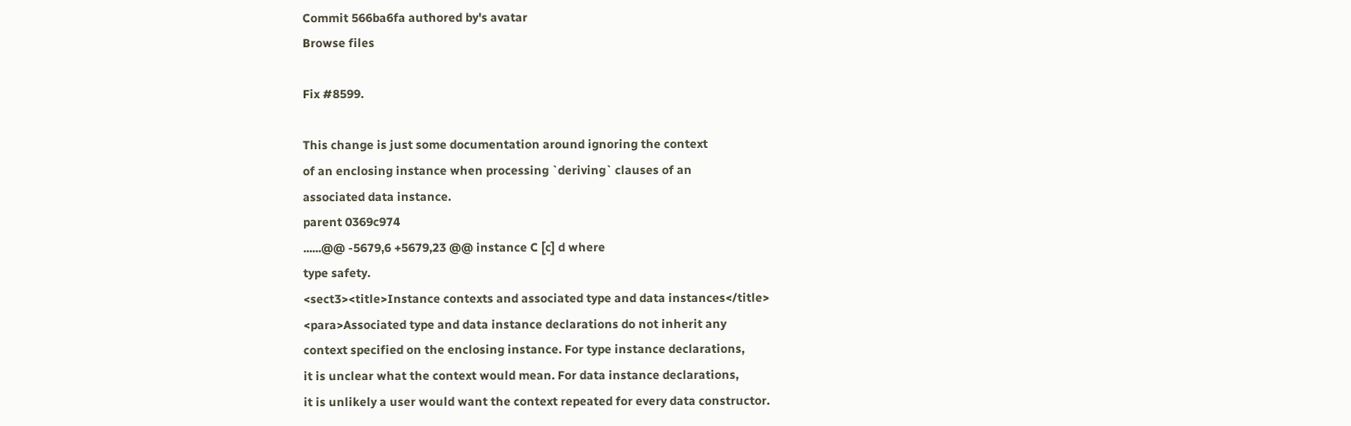Commit 566ba6fa authored by's avatar
Browse files

Fix #8599.

This change is just some documentation around ignoring the context
of an enclosing instance when processing `deriving` clauses of an
associated data instance.
parent 0369c974
......@@ -5679,6 +5679,23 @@ instance C [c] d where
type safety.
<sect3><title>Instance contexts and associated type and data instances</title>
<para>Associated type and data instance declarations do not inherit any
context specified on the enclosing instance. For type instance declarations,
it is unclear what the context would mean. For data instance declarations,
it is unlikely a user would want the context repeated for every data constructor.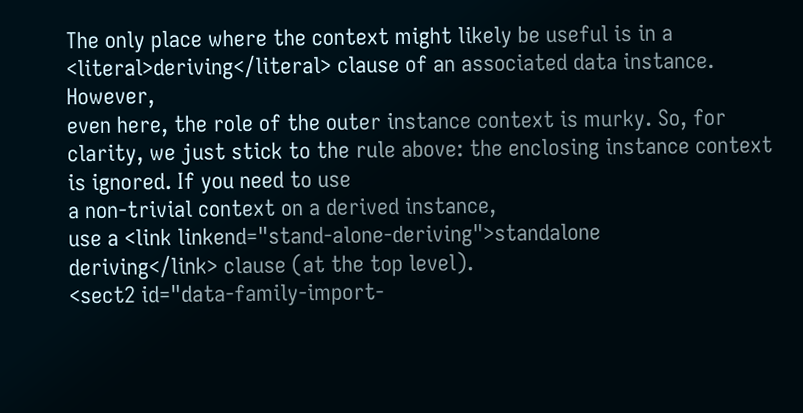The only place where the context might likely be useful is in a
<literal>deriving</literal> clause of an associated data instance. However,
even here, the role of the outer instance context is murky. So, for
clarity, we just stick to the rule above: the enclosing instance context
is ignored. If you need to use
a non-trivial context on a derived instance,
use a <link linkend="stand-alone-deriving">standalone
deriving</link> clause (at the top level).
<sect2 id="data-family-import-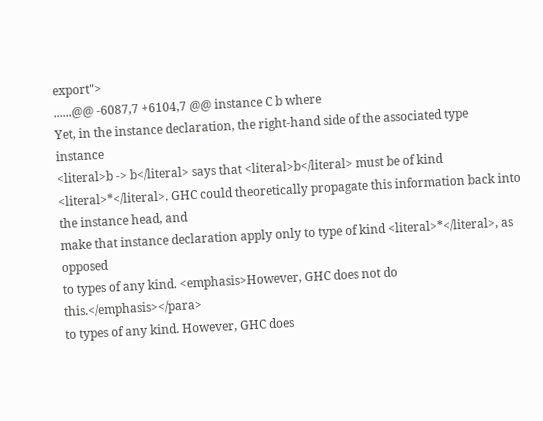export">
......@@ -6087,7 +6104,7 @@ instance C b where
Yet, in the instance declaration, the right-hand side of the associated type instance
<literal>b -> b</literal> says that <literal>b</literal> must be of kind <literal>*</literal>. GHC could theoretically propagate this information back into the instance head, and
make that instance declaration apply only to type of kind <literal>*</literal>, as opposed
to types of any kind. <emphasis>However, GHC does not do this.</emphasis></para>
to types of any kind. However, GHC does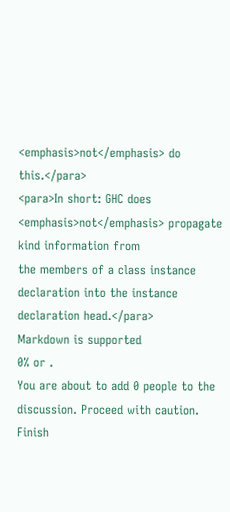<emphasis>not</emphasis> do this.</para>
<para>In short: GHC does <emphasis>not</emphasis> propagate kind information from
the members of a class instance declaration into the instance declaration head.</para>
Markdown is supported
0% or .
You are about to add 0 people to the discussion. Proceed with caution.
Finish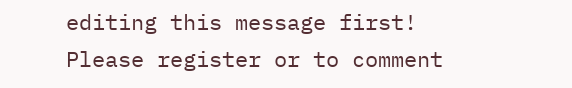editing this message first!
Please register or to comment